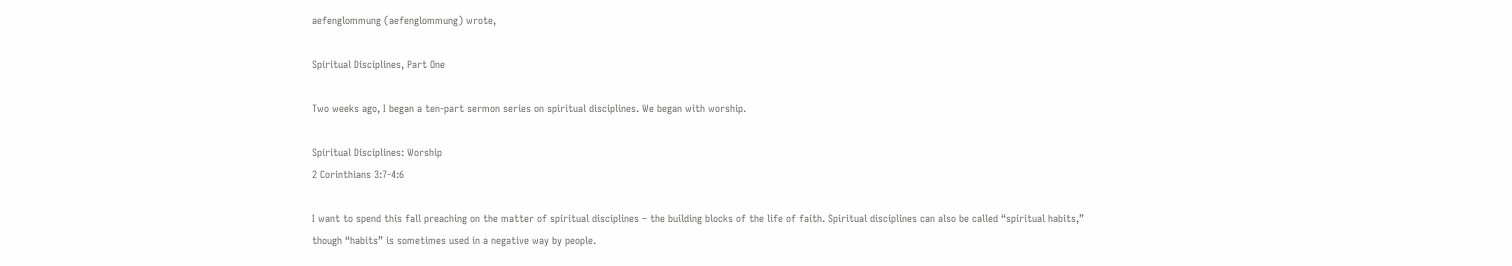aefenglommung (aefenglommung) wrote,

Spiritual Disciplines, Part One

Two weeks ago, I began a ten-part sermon series on spiritual disciplines. We began with worship.

Spiritual Disciplines: Worship
2 Corinthians 3:7-4:6

I want to spend this fall preaching on the matter of spiritual disciplines – the building blocks of the life of faith. Spiritual disciplines can also be called “spiritual habits,” though “habits” is sometimes used in a negative way by people.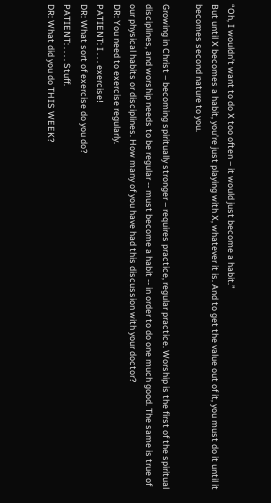“Oh, I wouldn’t want to do X too often – it would just become a habit.”
But until X becomes a habit, you’re just playing with X, whatever it is. And to get the value out of it, you must do it until it becomes second nature to you.

Growing in Christ – becoming spiritually stronger – requires practice, regular practice. Worship is the first of the spiritual disciplines, and worship needs to be regular -- must become a habit -- in order to do one much good. The same is true of our physical habits or disciplines. How many of you have had this discussion with your doctor?
DR: You need to exercise regularly.
PATIENT: I . . . exercise!
DR: What sort of exercise do you do?
PATIENT: . . . . Stuff.
DR: What did you do THIS WEEK?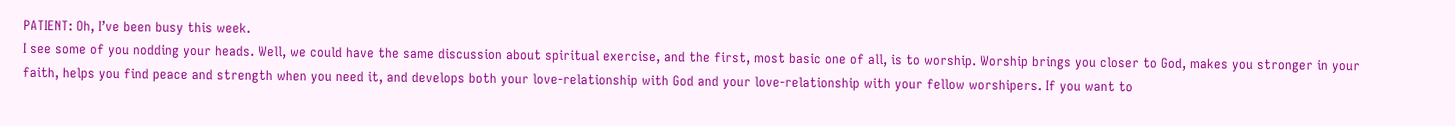PATIENT: Oh, I’ve been busy this week.
I see some of you nodding your heads. Well, we could have the same discussion about spiritual exercise, and the first, most basic one of all, is to worship. Worship brings you closer to God, makes you stronger in your faith, helps you find peace and strength when you need it, and develops both your love-relationship with God and your love-relationship with your fellow worshipers. If you want to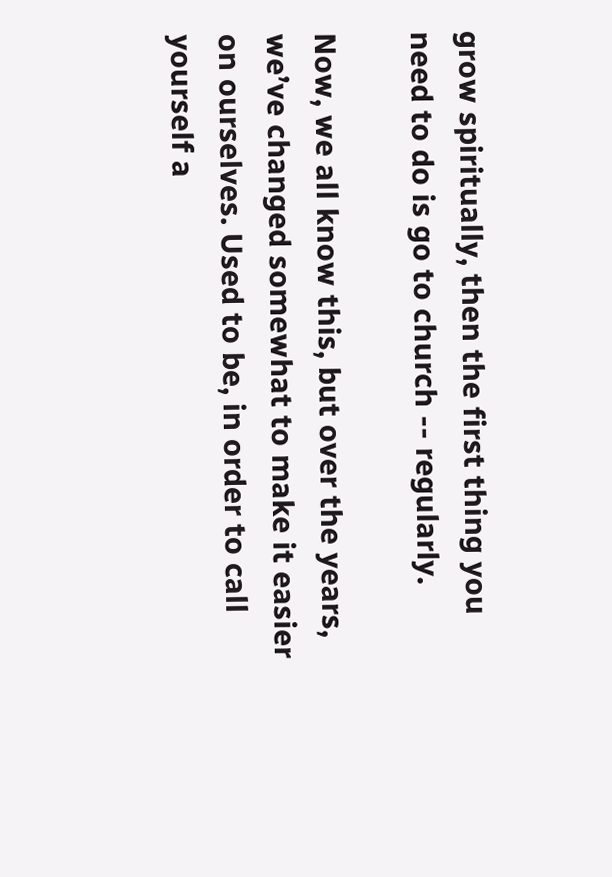grow spiritually, then the first thing you need to do is go to church -- regularly.

Now, we all know this, but over the years, we’ve changed somewhat to make it easier on ourselves. Used to be, in order to call yourself a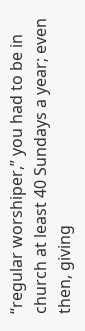“regular worshiper,” you had to be in church at least 40 Sundays a year; even then, giving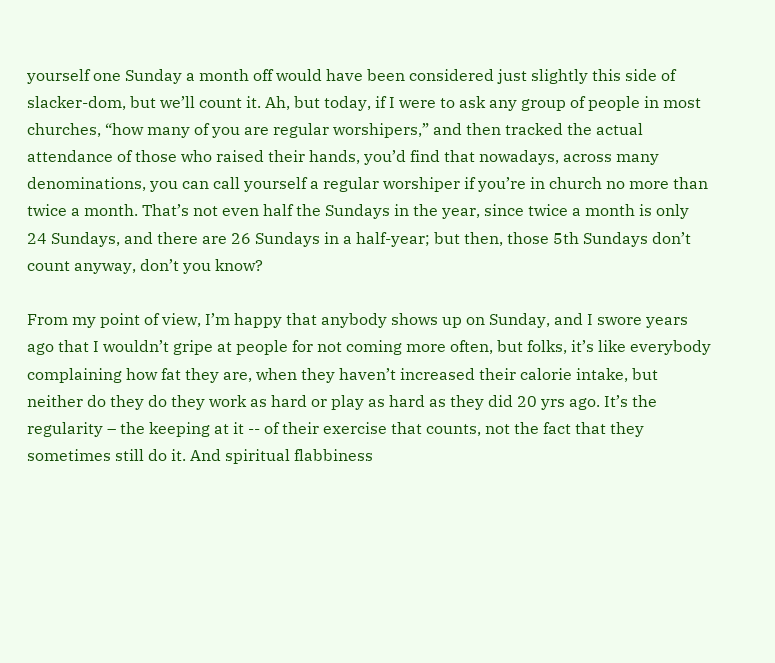yourself one Sunday a month off would have been considered just slightly this side of slacker-dom, but we’ll count it. Ah, but today, if I were to ask any group of people in most churches, “how many of you are regular worshipers,” and then tracked the actual attendance of those who raised their hands, you’d find that nowadays, across many denominations, you can call yourself a regular worshiper if you’re in church no more than twice a month. That’s not even half the Sundays in the year, since twice a month is only 24 Sundays, and there are 26 Sundays in a half-year; but then, those 5th Sundays don’t count anyway, don’t you know?

From my point of view, I’m happy that anybody shows up on Sunday, and I swore years ago that I wouldn’t gripe at people for not coming more often, but folks, it’s like everybody complaining how fat they are, when they haven’t increased their calorie intake, but neither do they do they work as hard or play as hard as they did 20 yrs ago. It’s the regularity – the keeping at it -- of their exercise that counts, not the fact that they sometimes still do it. And spiritual flabbiness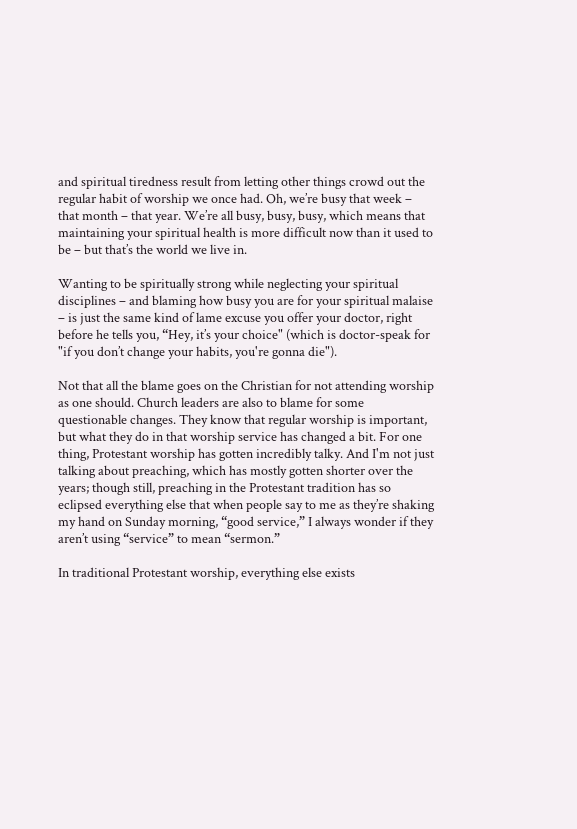and spiritual tiredness result from letting other things crowd out the regular habit of worship we once had. Oh, we’re busy that week – that month – that year. We’re all busy, busy, busy, which means that maintaining your spiritual health is more difficult now than it used to be – but that’s the world we live in.

Wanting to be spiritually strong while neglecting your spiritual disciplines – and blaming how busy you are for your spiritual malaise – is just the same kind of lame excuse you offer your doctor, right before he tells you, “Hey, it’s your choice" (which is doctor-speak for "if you don’t change your habits, you're gonna die").

Not that all the blame goes on the Christian for not attending worship as one should. Church leaders are also to blame for some questionable changes. They know that regular worship is important, but what they do in that worship service has changed a bit. For one thing, Protestant worship has gotten incredibly talky. And I'm not just talking about preaching, which has mostly gotten shorter over the years; though still, preaching in the Protestant tradition has so eclipsed everything else that when people say to me as they’re shaking my hand on Sunday morning, “good service,” I always wonder if they aren’t using “service” to mean “sermon.”

In traditional Protestant worship, everything else exists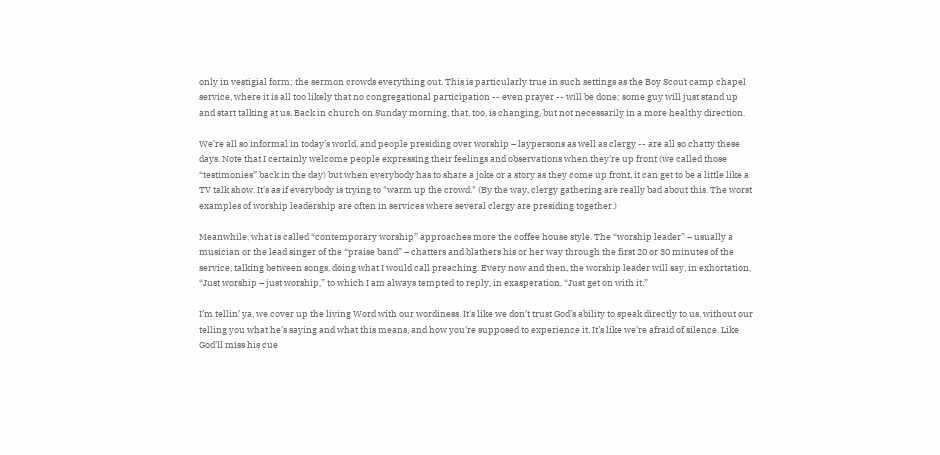only in vestigial form; the sermon crowds everything out. This is particularly true in such settings as the Boy Scout camp chapel service, where it is all too likely that no congregational participation -- even prayer -- will be done; some guy will just stand up and start talking at us. Back in church on Sunday morning, that, too, is changing, but not necessarily in a more healthy direction.

We’re all so informal in today’s world, and people presiding over worship – laypersons as well as clergy -- are all so chatty these days. Note that I certainly welcome people expressing their feelings and observations when they’re up front (we called those “testimonies” back in the day) but when everybody has to share a joke or a story as they come up front, it can get to be a little like a TV talk show. It's as if everybody is trying to "warm up the crowd." (By the way, clergy gathering are really bad about this. The worst examples of worship leadership are often in services where several clergy are presiding together.)

Meanwhile, what is called “contemporary worship” approaches more the coffee house style. The “worship leader” – usually a musician or the lead singer of the “praise band” – chatters and blathers his or her way through the first 20 or 30 minutes of the service, talking between songs, doing what I would call preaching. Every now and then, the worship leader will say, in exhortation, “Just worship – just worship,” to which I am always tempted to reply, in exasperation, “Just get on with it.”

I’m tellin’ ya, we cover up the living Word with our wordiness. It's like we don’t trust God’s ability to speak directly to us, without our telling you what he’s saying and what this means, and how you’re supposed to experience it. It’s like we’re afraid of silence. Like God'll miss his cue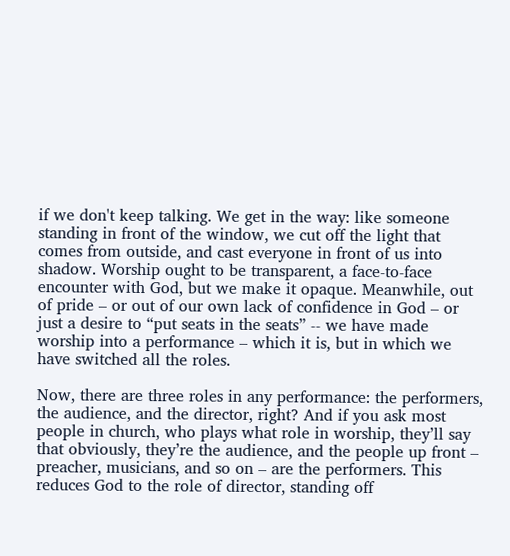if we don't keep talking. We get in the way: like someone standing in front of the window, we cut off the light that comes from outside, and cast everyone in front of us into shadow. Worship ought to be transparent, a face-to-face encounter with God, but we make it opaque. Meanwhile, out of pride – or out of our own lack of confidence in God – or just a desire to “put seats in the seats” -- we have made worship into a performance – which it is, but in which we have switched all the roles.

Now, there are three roles in any performance: the performers, the audience, and the director, right? And if you ask most people in church, who plays what role in worship, they’ll say that obviously, they’re the audience, and the people up front – preacher, musicians, and so on – are the performers. This reduces God to the role of director, standing off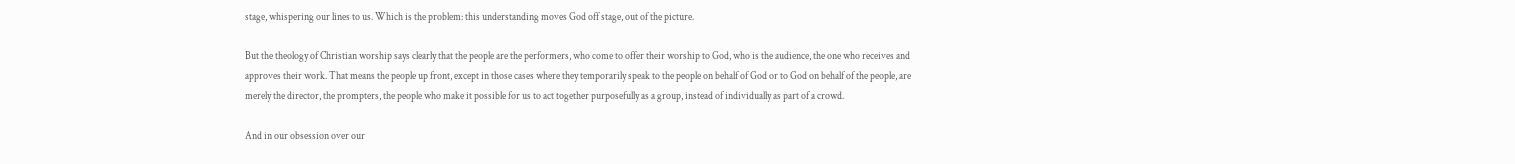stage, whispering our lines to us. Which is the problem: this understanding moves God off stage, out of the picture.

But the theology of Christian worship says clearly that the people are the performers, who come to offer their worship to God, who is the audience, the one who receives and approves their work. That means the people up front, except in those cases where they temporarily speak to the people on behalf of God or to God on behalf of the people, are merely the director, the prompters, the people who make it possible for us to act together purposefully as a group, instead of individually as part of a crowd.

And in our obsession over our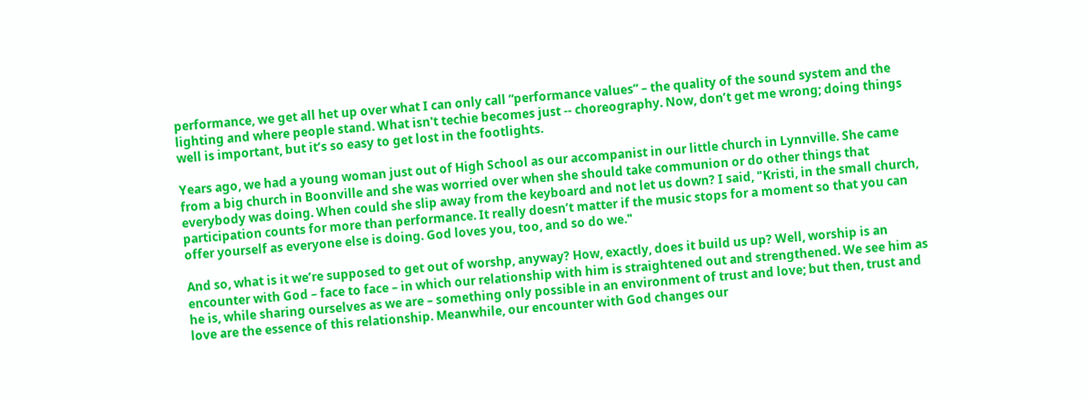performance, we get all het up over what I can only call “performance values” – the quality of the sound system and the lighting and where people stand. What isn't techie becomes just -- choreography. Now, don’t get me wrong; doing things well is important, but it’s so easy to get lost in the footlights.

Years ago, we had a young woman just out of High School as our accompanist in our little church in Lynnville. She came from a big church in Boonville and she was worried over when she should take communion or do other things that everybody was doing. When could she slip away from the keyboard and not let us down? I said, "Kristi, in the small church, participation counts for more than performance. It really doesn’t matter if the music stops for a moment so that you can offer yourself as everyone else is doing. God loves you, too, and so do we."

And so, what is it we’re supposed to get out of worshp, anyway? How, exactly, does it build us up? Well, worship is an encounter with God – face to face – in which our relationship with him is straightened out and strengthened. We see him as he is, while sharing ourselves as we are – something only possible in an environment of trust and love; but then, trust and love are the essence of this relationship. Meanwhile, our encounter with God changes our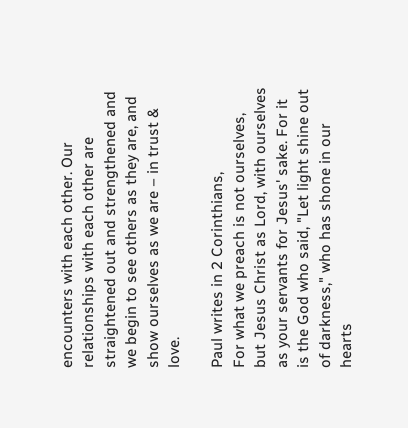encounters with each other. Our relationships with each other are straightened out and strengthened and we begin to see others as they are, and show ourselves as we are – in trust & love.

Paul writes in 2 Corinthians,
For what we preach is not ourselves, but Jesus Christ as Lord, with ourselves as your servants for Jesus' sake. For it is the God who said, "Let light shine out of darkness," who has shone in our hearts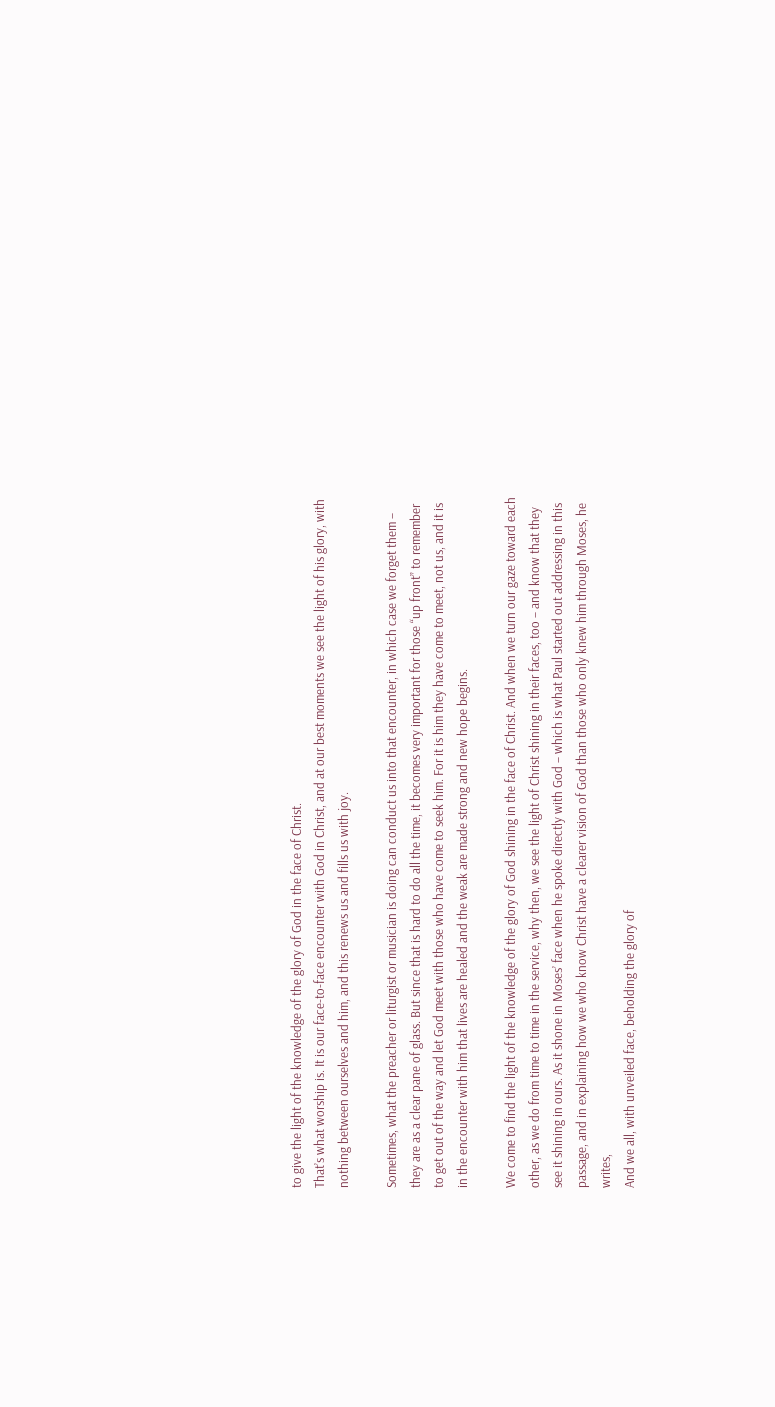to give the light of the knowledge of the glory of God in the face of Christ.
That’s what worship is. It is our face-to-face encounter with God in Christ, and at our best moments we see the light of his glory, with nothing between ourselves and him, and this renews us and fills us with joy.

Sometimes, what the preacher or liturgist or musician is doing can conduct us into that encounter, in which case we forget them – they are as a clear pane of glass. But since that is hard to do all the time, it becomes very important for those “up front” to remember to get out of the way and let God meet with those who have come to seek him. For it is him they have come to meet, not us, and it is in the encounter with him that lives are healed and the weak are made strong and new hope begins.

We come to find the light of the knowledge of the glory of God shining in the face of Christ. And when we turn our gaze toward each other, as we do from time to time in the service, why then, we see the light of Christ shining in their faces, too – and know that they see it shining in ours. As it shone in Moses’ face when he spoke directly with God – which is what Paul started out addressing in this passage, and in explaining how we who know Christ have a clearer vision of God than those who only knew him through Moses, he writes,
And we all, with unveiled face, beholding the glory of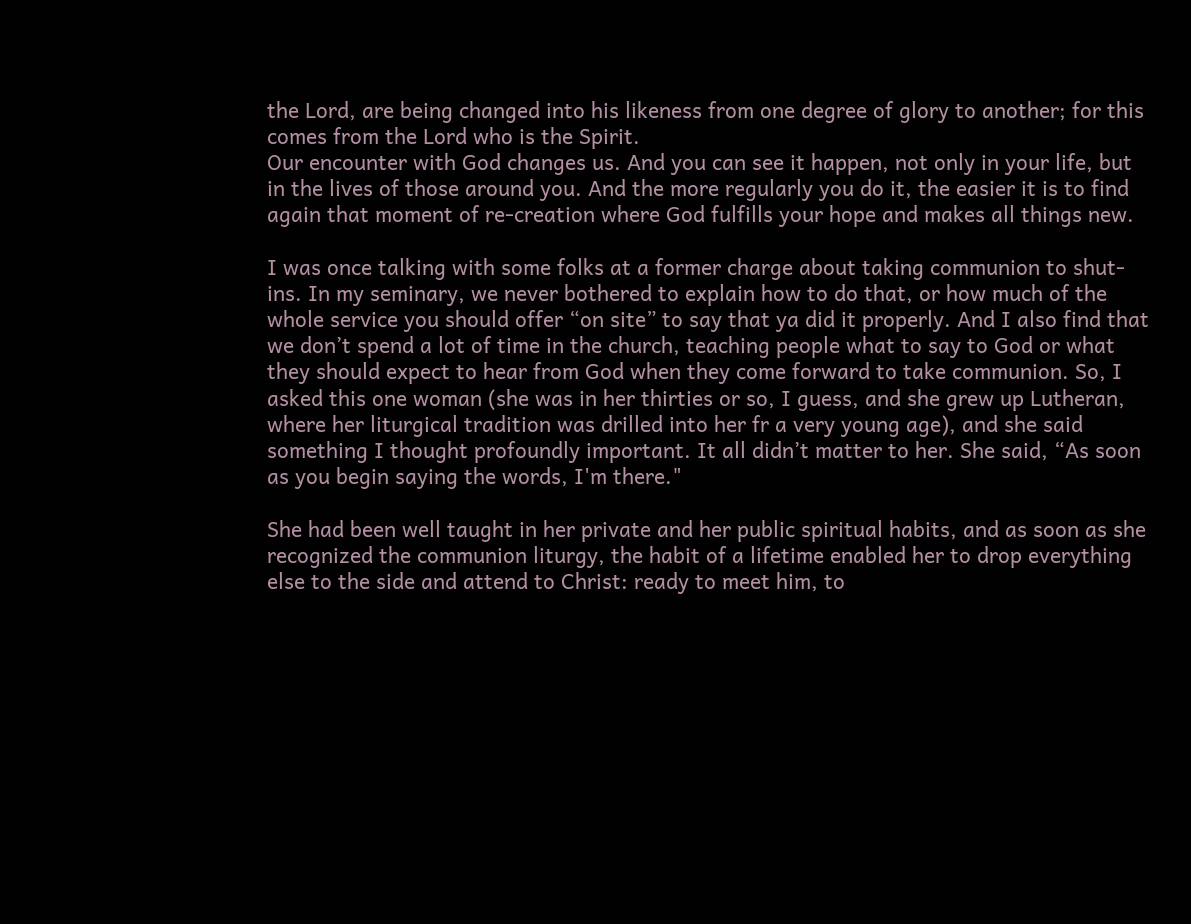the Lord, are being changed into his likeness from one degree of glory to another; for this comes from the Lord who is the Spirit.
Our encounter with God changes us. And you can see it happen, not only in your life, but in the lives of those around you. And the more regularly you do it, the easier it is to find again that moment of re-creation where God fulfills your hope and makes all things new.

I was once talking with some folks at a former charge about taking communion to shut-ins. In my seminary, we never bothered to explain how to do that, or how much of the whole service you should offer “on site” to say that ya did it properly. And I also find that we don’t spend a lot of time in the church, teaching people what to say to God or what they should expect to hear from God when they come forward to take communion. So, I asked this one woman (she was in her thirties or so, I guess, and she grew up Lutheran, where her liturgical tradition was drilled into her fr a very young age), and she said something I thought profoundly important. It all didn’t matter to her. She said, “As soon as you begin saying the words, I'm there."

She had been well taught in her private and her public spiritual habits, and as soon as she recognized the communion liturgy, the habit of a lifetime enabled her to drop everything else to the side and attend to Christ: ready to meet him, to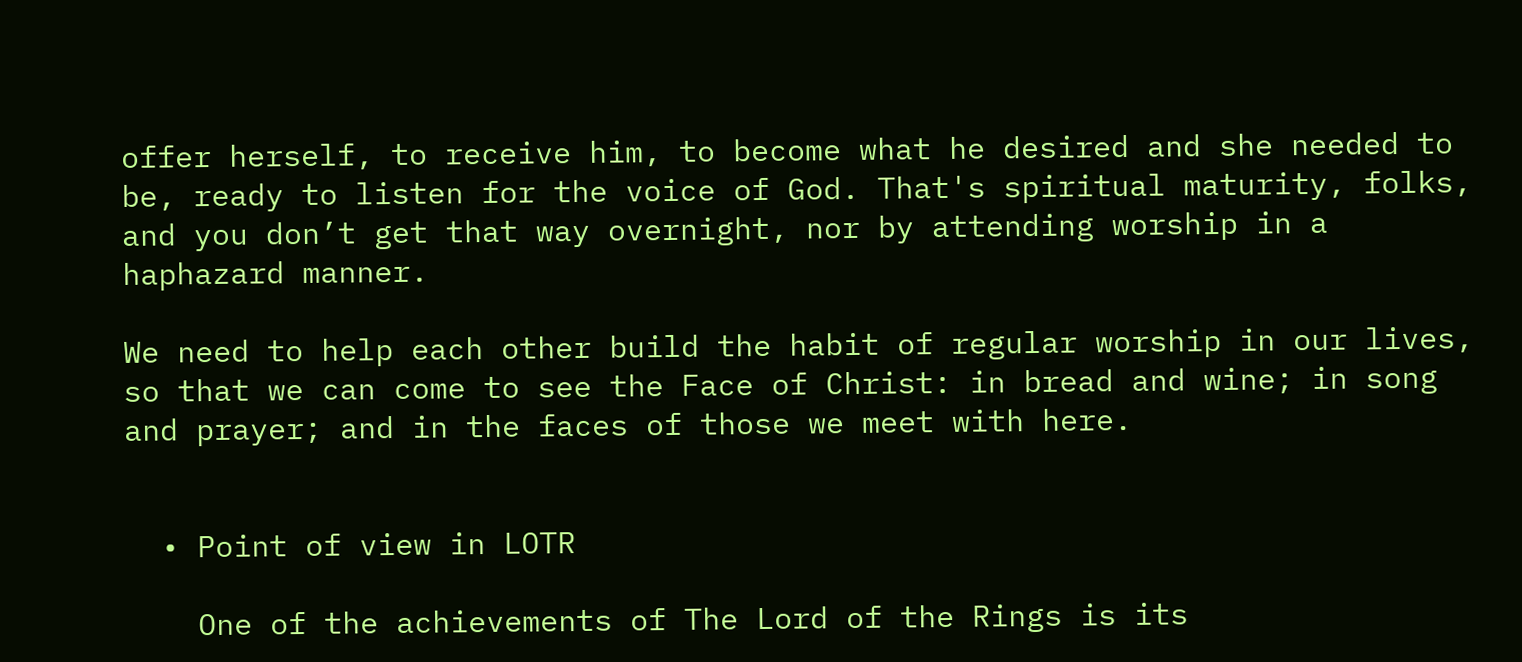offer herself, to receive him, to become what he desired and she needed to be, ready to listen for the voice of God. That's spiritual maturity, folks, and you don’t get that way overnight, nor by attending worship in a haphazard manner.

We need to help each other build the habit of regular worship in our lives, so that we can come to see the Face of Christ: in bread and wine; in song and prayer; and in the faces of those we meet with here.


  • Point of view in LOTR

    One of the achievements of The Lord of the Rings is its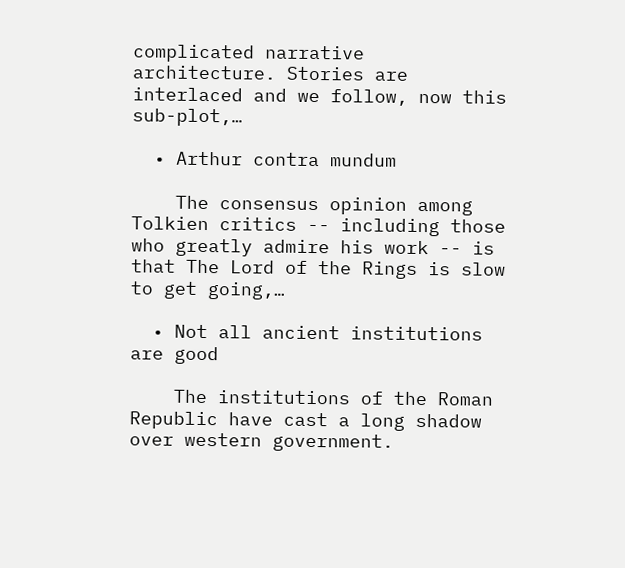complicated narrative architecture. Stories are interlaced and we follow, now this sub-plot,…

  • Arthur contra mundum

    The consensus opinion among Tolkien critics -- including those who greatly admire his work -- is that The Lord of the Rings is slow to get going,…

  • Not all ancient institutions are good

    The institutions of the Roman Republic have cast a long shadow over western government.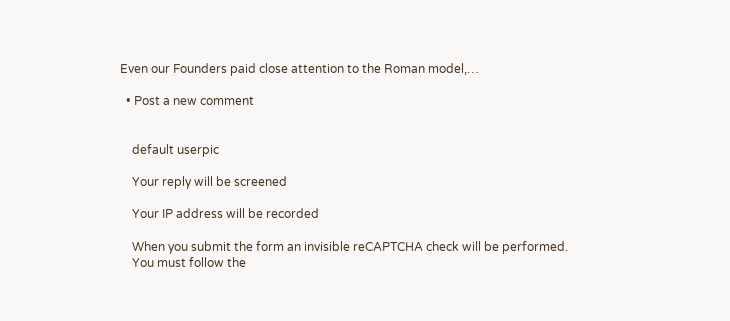Even our Founders paid close attention to the Roman model,…

  • Post a new comment


    default userpic

    Your reply will be screened

    Your IP address will be recorded

    When you submit the form an invisible reCAPTCHA check will be performed.
    You must follow the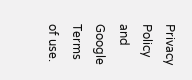Privacy Policy and Google Terms of use.